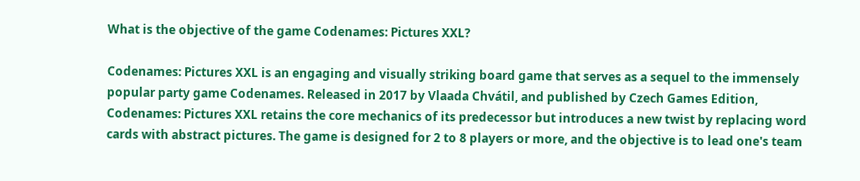What is the objective of the game Codenames: Pictures XXL?

Codenames: Pictures XXL is an engaging and visually striking board game that serves as a sequel to the immensely popular party game Codenames. Released in 2017 by Vlaada Chvátil, and published by Czech Games Edition, Codenames: Pictures XXL retains the core mechanics of its predecessor but introduces a new twist by replacing word cards with abstract pictures. The game is designed for 2 to 8 players or more, and the objective is to lead one's team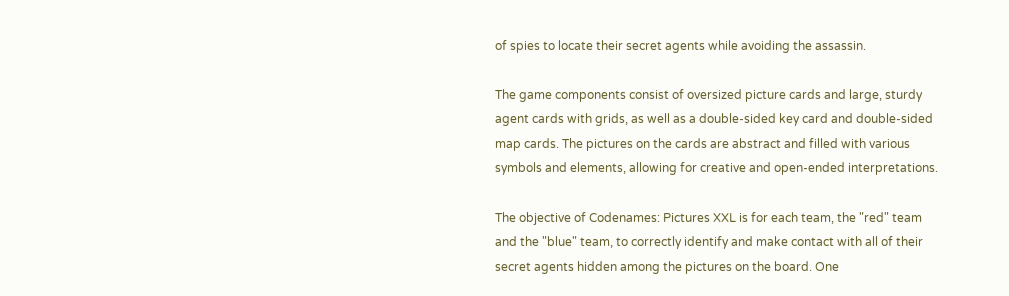of spies to locate their secret agents while avoiding the assassin.

The game components consist of oversized picture cards and large, sturdy agent cards with grids, as well as a double-sided key card and double-sided map cards. The pictures on the cards are abstract and filled with various symbols and elements, allowing for creative and open-ended interpretations.

The objective of Codenames: Pictures XXL is for each team, the "red" team and the "blue" team, to correctly identify and make contact with all of their secret agents hidden among the pictures on the board. One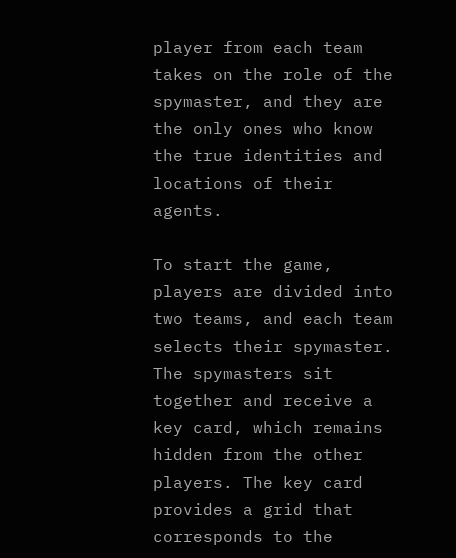player from each team takes on the role of the spymaster, and they are the only ones who know the true identities and locations of their agents.

To start the game, players are divided into two teams, and each team selects their spymaster. The spymasters sit together and receive a key card, which remains hidden from the other players. The key card provides a grid that corresponds to the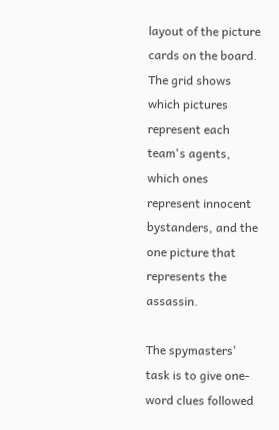layout of the picture cards on the board. The grid shows which pictures represent each team's agents, which ones represent innocent bystanders, and the one picture that represents the assassin.

The spymasters' task is to give one-word clues followed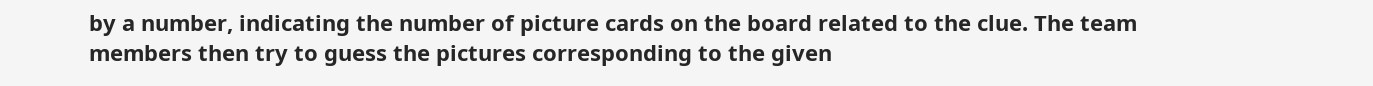by a number, indicating the number of picture cards on the board related to the clue. The team members then try to guess the pictures corresponding to the given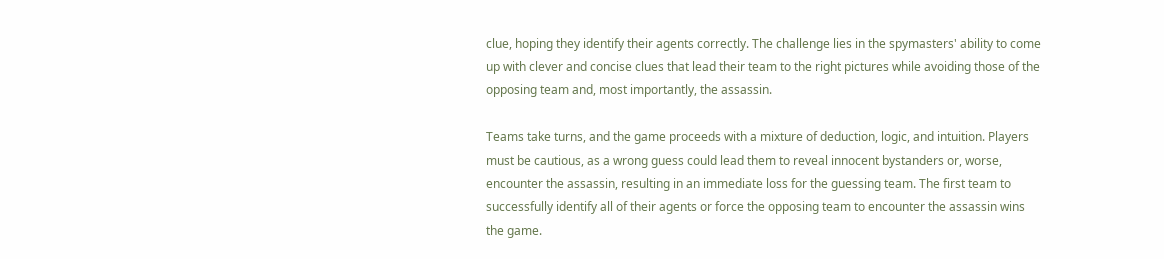clue, hoping they identify their agents correctly. The challenge lies in the spymasters' ability to come up with clever and concise clues that lead their team to the right pictures while avoiding those of the opposing team and, most importantly, the assassin.

Teams take turns, and the game proceeds with a mixture of deduction, logic, and intuition. Players must be cautious, as a wrong guess could lead them to reveal innocent bystanders or, worse, encounter the assassin, resulting in an immediate loss for the guessing team. The first team to successfully identify all of their agents or force the opposing team to encounter the assassin wins the game.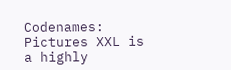Codenames: Pictures XXL is a highly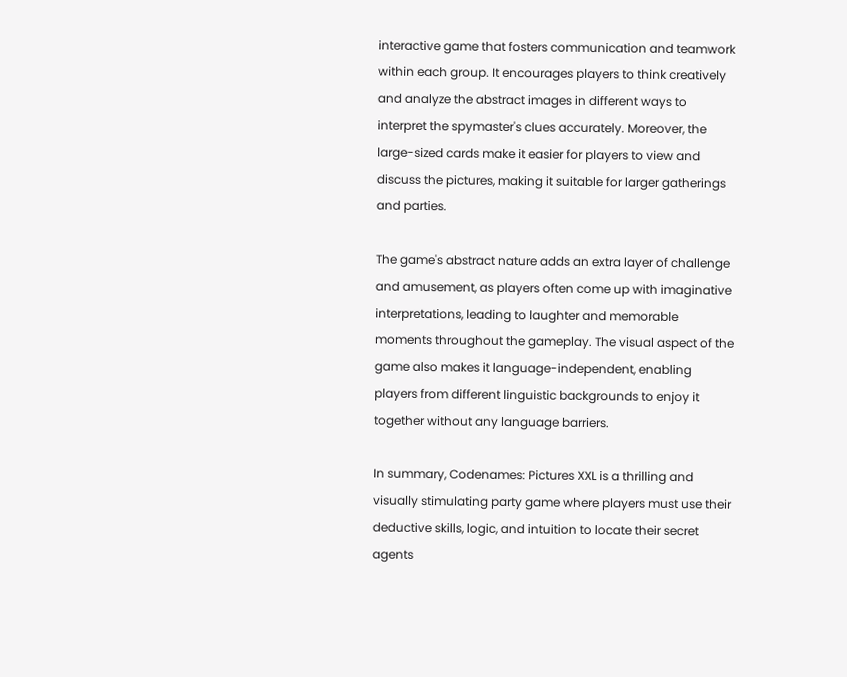interactive game that fosters communication and teamwork within each group. It encourages players to think creatively and analyze the abstract images in different ways to interpret the spymaster's clues accurately. Moreover, the large-sized cards make it easier for players to view and discuss the pictures, making it suitable for larger gatherings and parties.

The game's abstract nature adds an extra layer of challenge and amusement, as players often come up with imaginative interpretations, leading to laughter and memorable moments throughout the gameplay. The visual aspect of the game also makes it language-independent, enabling players from different linguistic backgrounds to enjoy it together without any language barriers.

In summary, Codenames: Pictures XXL is a thrilling and visually stimulating party game where players must use their deductive skills, logic, and intuition to locate their secret agents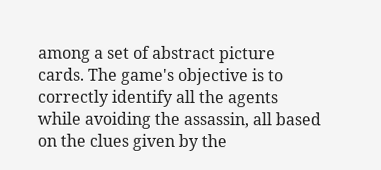among a set of abstract picture cards. The game's objective is to correctly identify all the agents while avoiding the assassin, all based on the clues given by the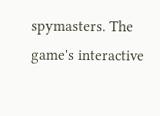spymasters. The game's interactive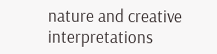nature and creative interpretations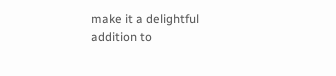make it a delightful addition to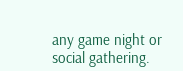any game night or social gathering.